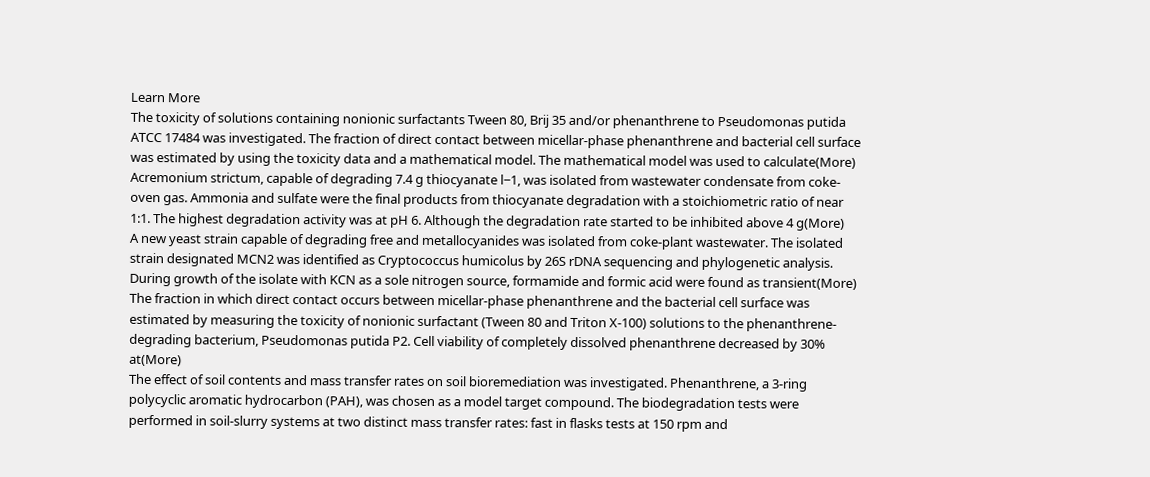Learn More
The toxicity of solutions containing nonionic surfactants Tween 80, Brij 35 and/or phenanthrene to Pseudomonas putida ATCC 17484 was investigated. The fraction of direct contact between micellar-phase phenanthrene and bacterial cell surface was estimated by using the toxicity data and a mathematical model. The mathematical model was used to calculate(More)
Acremonium strictum, capable of degrading 7.4 g thiocyanate l−1, was isolated from wastewater condensate from coke-oven gas. Ammonia and sulfate were the final products from thiocyanate degradation with a stoichiometric ratio of near 1:1. The highest degradation activity was at pH 6. Although the degradation rate started to be inhibited above 4 g(More)
A new yeast strain capable of degrading free and metallocyanides was isolated from coke-plant wastewater. The isolated strain designated MCN2 was identified as Cryptococcus humicolus by 26S rDNA sequencing and phylogenetic analysis. During growth of the isolate with KCN as a sole nitrogen source, formamide and formic acid were found as transient(More)
The fraction in which direct contact occurs between micellar-phase phenanthrene and the bacterial cell surface was estimated by measuring the toxicity of nonionic surfactant (Tween 80 and Triton X-100) solutions to the phenanthrene-degrading bacterium, Pseudomonas putida P2. Cell viability of completely dissolved phenanthrene decreased by 30% at(More)
The effect of soil contents and mass transfer rates on soil bioremediation was investigated. Phenanthrene, a 3-ring polycyclic aromatic hydrocarbon (PAH), was chosen as a model target compound. The biodegradation tests were performed in soil-slurry systems at two distinct mass transfer rates: fast in flasks tests at 150 rpm and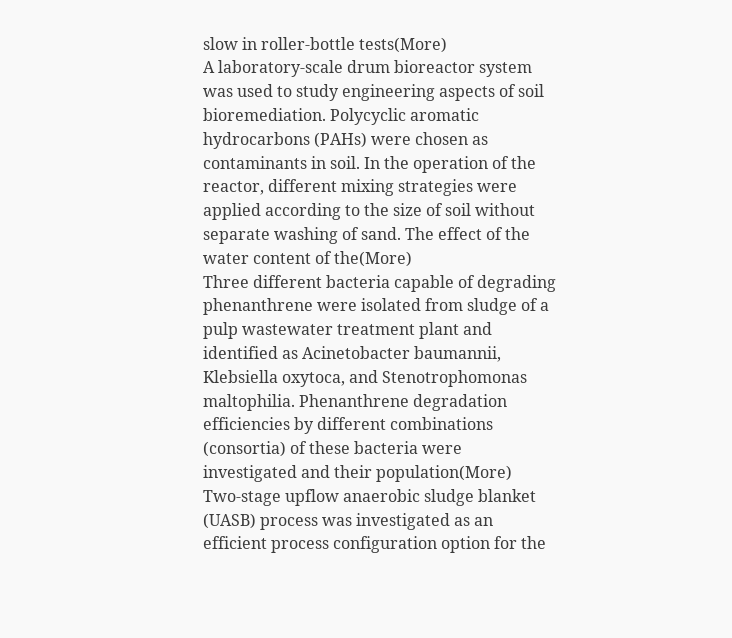slow in roller-bottle tests(More)
A laboratory-scale drum bioreactor system was used to study engineering aspects of soil bioremediation. Polycyclic aromatic hydrocarbons (PAHs) were chosen as contaminants in soil. In the operation of the reactor, different mixing strategies were applied according to the size of soil without separate washing of sand. The effect of the water content of the(More)
Three different bacteria capable of degrading phenanthrene were isolated from sludge of a pulp wastewater treatment plant and identified as Acinetobacter baumannii, Klebsiella oxytoca, and Stenotrophomonas maltophilia. Phenanthrene degradation efficiencies by different combinations (consortia) of these bacteria were investigated and their population(More)
Two-stage upflow anaerobic sludge blanket (UASB) process was investigated as an efficient process configuration option for the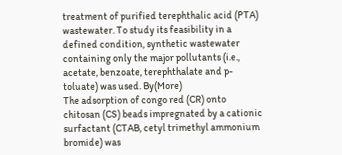treatment of purified terephthalic acid (PTA) wastewater. To study its feasibility in a defined condition, synthetic wastewater containing only the major pollutants (i.e., acetate, benzoate, terephthalate and p-toluate) was used. By(More)
The adsorption of congo red (CR) onto chitosan (CS) beads impregnated by a cationic surfactant (CTAB, cetyl trimethyl ammonium bromide) was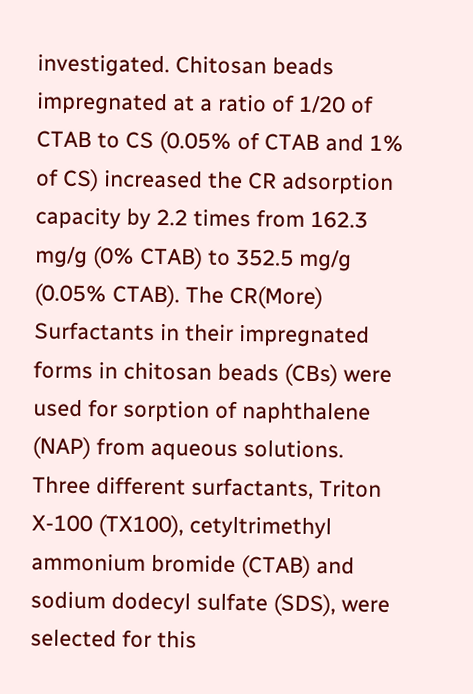investigated. Chitosan beads impregnated at a ratio of 1/20 of CTAB to CS (0.05% of CTAB and 1% of CS) increased the CR adsorption capacity by 2.2 times from 162.3 mg/g (0% CTAB) to 352.5 mg/g (0.05% CTAB). The CR(More)
Surfactants in their impregnated forms in chitosan beads (CBs) were used for sorption of naphthalene (NAP) from aqueous solutions. Three different surfactants, Triton X-100 (TX100), cetyltrimethyl ammonium bromide (CTAB) and sodium dodecyl sulfate (SDS), were selected for this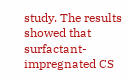study. The results showed that surfactant-impregnated CS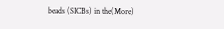beads (SICBs) in the(More)